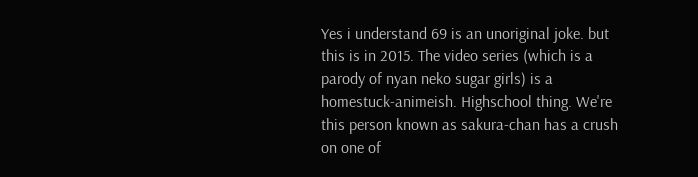Yes i understand 69 is an unoriginal joke. but this is in 2015. The video series (which is a parody of nyan neko sugar girls) is a homestuck-animeish. Highschool thing. We're this person known as sakura-chan has a crush on one of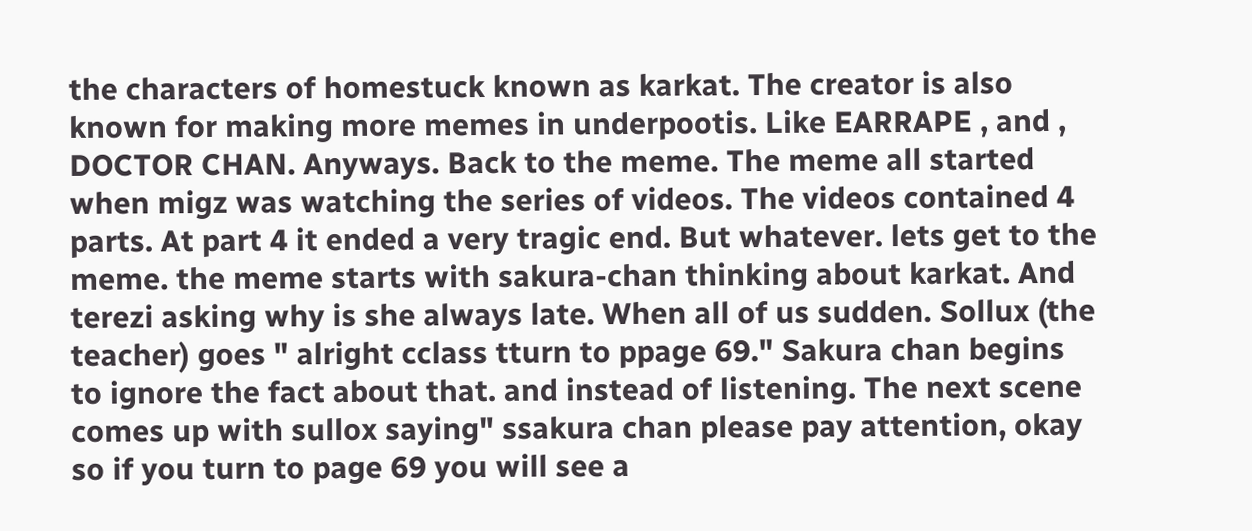the characters of homestuck known as karkat. The creator is also known for making more memes in underpootis. Like EARRAPE , and , DOCTOR CHAN. Anyways. Back to the meme. The meme all started when migz was watching the series of videos. The videos contained 4 parts. At part 4 it ended a very tragic end. But whatever. lets get to the meme. the meme starts with sakura-chan thinking about karkat. And terezi asking why is she always late. When all of us sudden. Sollux (the teacher) goes " alright cclass tturn to ppage 69." Sakura chan begins to ignore the fact about that. and instead of listening. The next scene comes up with sullox saying" ssakura chan please pay attention, okay so if you turn to page 69 you will see a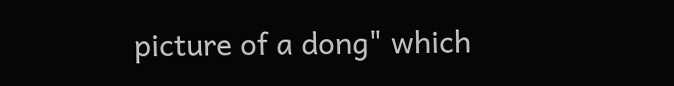picture of a dong" which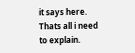it says here. Thats all i need to explain.